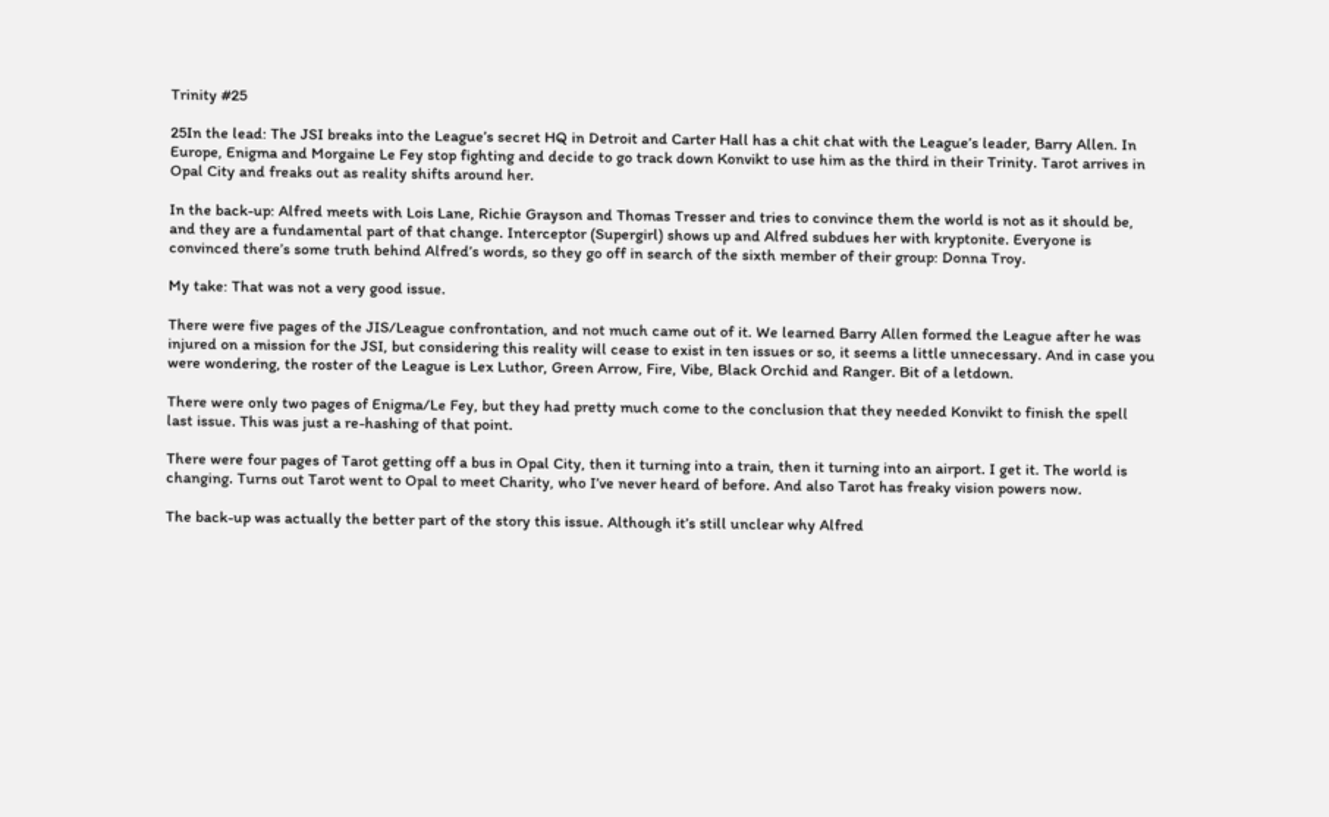Trinity #25

25In the lead: The JSI breaks into the League’s secret HQ in Detroit and Carter Hall has a chit chat with the League’s leader, Barry Allen. In Europe, Enigma and Morgaine Le Fey stop fighting and decide to go track down Konvikt to use him as the third in their Trinity. Tarot arrives in Opal City and freaks out as reality shifts around her.

In the back-up: Alfred meets with Lois Lane, Richie Grayson and Thomas Tresser and tries to convince them the world is not as it should be, and they are a fundamental part of that change. Interceptor (Supergirl) shows up and Alfred subdues her with kryptonite. Everyone is convinced there’s some truth behind Alfred’s words, so they go off in search of the sixth member of their group: Donna Troy.

My take: That was not a very good issue.

There were five pages of the JIS/League confrontation, and not much came out of it. We learned Barry Allen formed the League after he was injured on a mission for the JSI, but considering this reality will cease to exist in ten issues or so, it seems a little unnecessary. And in case you were wondering, the roster of the League is Lex Luthor, Green Arrow, Fire, Vibe, Black Orchid and Ranger. Bit of a letdown.

There were only two pages of Enigma/Le Fey, but they had pretty much come to the conclusion that they needed Konvikt to finish the spell last issue. This was just a re-hashing of that point.

There were four pages of Tarot getting off a bus in Opal City, then it turning into a train, then it turning into an airport. I get it. The world is changing. Turns out Tarot went to Opal to meet Charity, who I’ve never heard of before. And also Tarot has freaky vision powers now.

The back-up was actually the better part of the story this issue. Although it’s still unclear why Alfred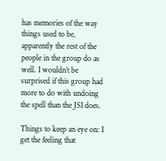has memories of the way things used to be, apparently the rest of the people in the group do as well. I wouldn’t be surprised if this group had more to do with undoing the spell than the JSI does.

Things to keep an eye on: I get the feeling that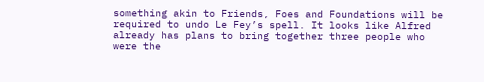something akin to Friends, Foes and Foundations will be required to undo Le Fey’s spell. It looks like Alfred already has plans to bring together three people who were the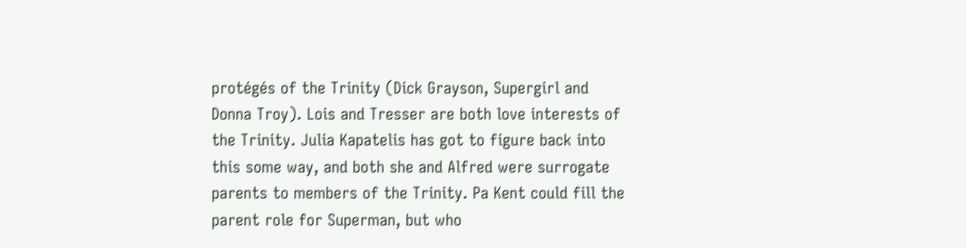protégés of the Trinity (Dick Grayson, Supergirl and Donna Troy). Lois and Tresser are both love interests of the Trinity. Julia Kapatelis has got to figure back into this some way, and both she and Alfred were surrogate parents to members of the Trinity. Pa Kent could fill the parent role for Superman, but who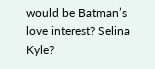would be Batman’s love interest? Selina Kyle?